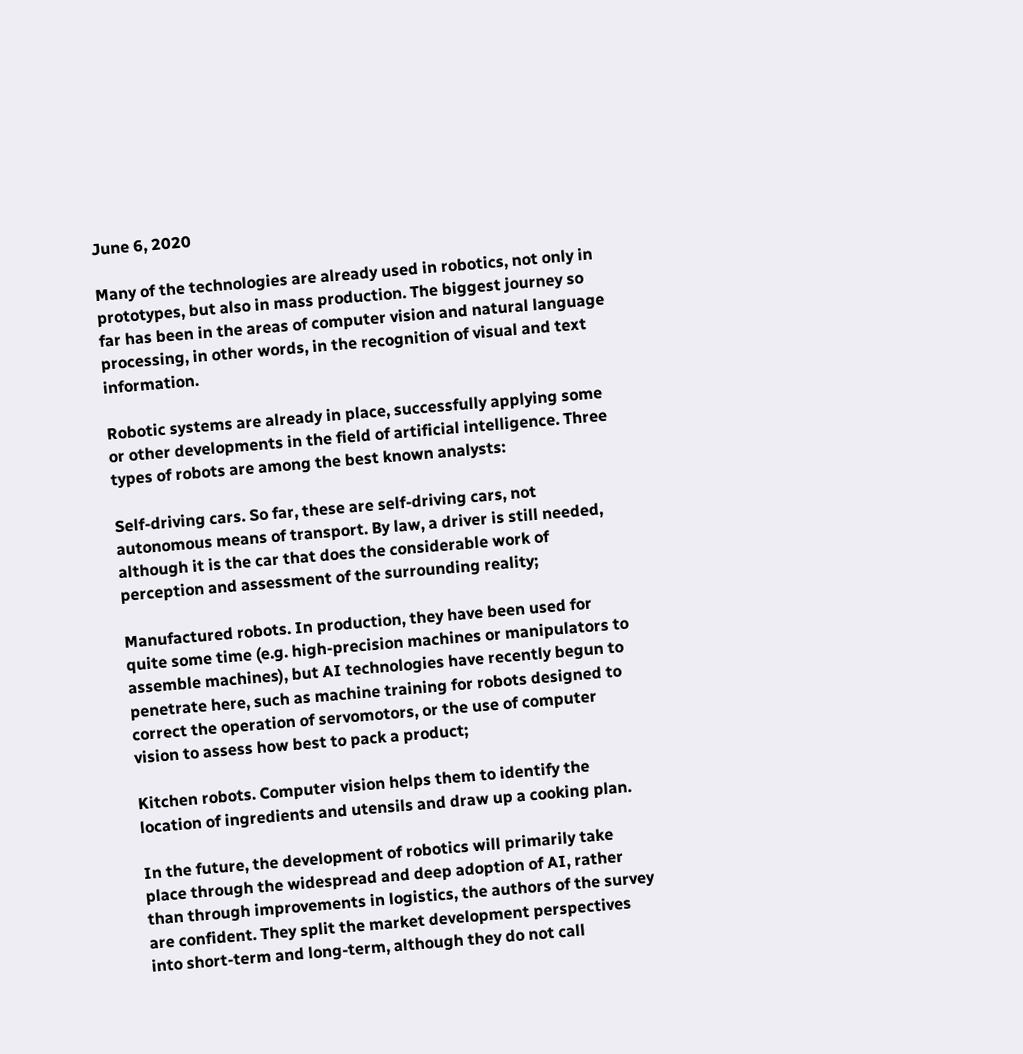June 6, 2020

Many of the technologies are already used in robotics, not only in prototypes, but also in mass production. The biggest journey so far has been in the areas of computer vision and natural language processing, in other words, in the recognition of visual and text information.

Robotic systems are already in place, successfully applying some or other developments in the field of artificial intelligence. Three types of robots are among the best known analysts:

Self-driving cars. So far, these are self-driving cars, not autonomous means of transport. By law, a driver is still needed, although it is the car that does the considerable work of perception and assessment of the surrounding reality;

Manufactured robots. In production, they have been used for quite some time (e.g. high-precision machines or manipulators to assemble machines), but AI technologies have recently begun to penetrate here, such as machine training for robots designed to correct the operation of servomotors, or the use of computer vision to assess how best to pack a product;

Kitchen robots. Computer vision helps them to identify the location of ingredients and utensils and draw up a cooking plan.

In the future, the development of robotics will primarily take place through the widespread and deep adoption of AI, rather than through improvements in logistics, the authors of the survey are confident. They split the market development perspectives into short-term and long-term, although they do not call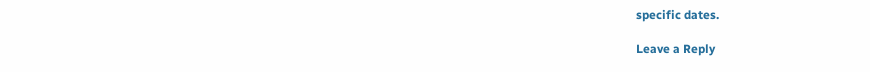specific dates.

Leave a Reply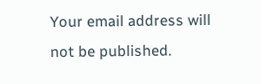Your email address will not be published.